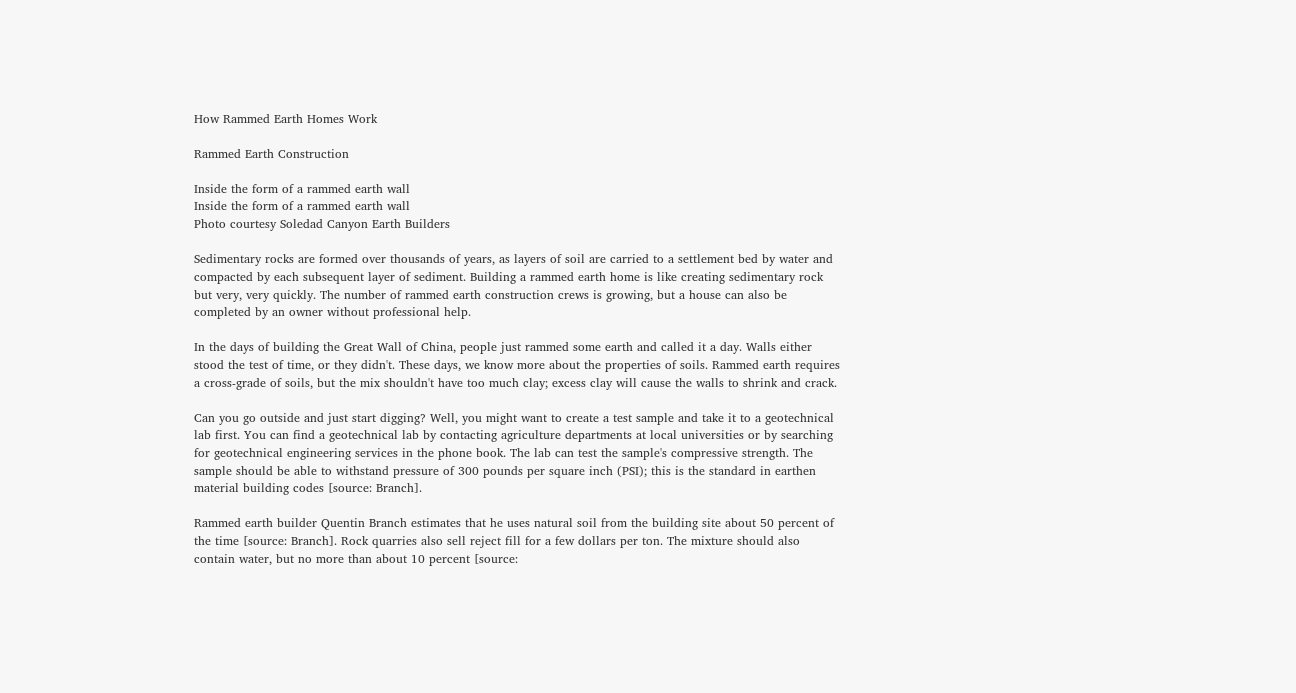How Rammed Earth Homes Work

Rammed Earth Construction

Inside the form of a rammed earth wall
Inside the form of a rammed earth wall
Photo courtesy Soledad Canyon Earth Builders

Sedimentary rocks are formed over thousands of years, as layers of soil are carried to a settlement bed by water and compacted by each subsequent layer of sediment. Building a rammed earth home is like creating sedimentary rock but very, very quickly. The number of rammed earth construction crews is growing, but a house can also be completed by an owner without professional help.

In the days of building the Great Wall of China, people just rammed some earth and called it a day. Walls either stood the test of time, or they didn't. These days, we know more about the properties of soils. Rammed earth requires a cross-grade of soils, but the mix shouldn't have too much clay; excess clay will cause the walls to shrink and crack.

Can you go outside and just start digging? Well, you might want to create a test sample and take it to a geotechnical lab first. You can find a geotechnical lab by contacting agriculture departments at local universities or by searching for geotechnical engineering services in the phone book. The lab can test the sample's compressive strength. The sample should be able to withstand pressure of 300 pounds per square inch (PSI); this is the standard in earthen material building codes [source: Branch].

Rammed earth builder Quentin Branch estimates that he uses natural soil from the building site about 50 percent of the time [source: Branch]. Rock quarries also sell reject fill for a few dollars per ton. The mixture should also contain water, but no more than about 10 percent [source: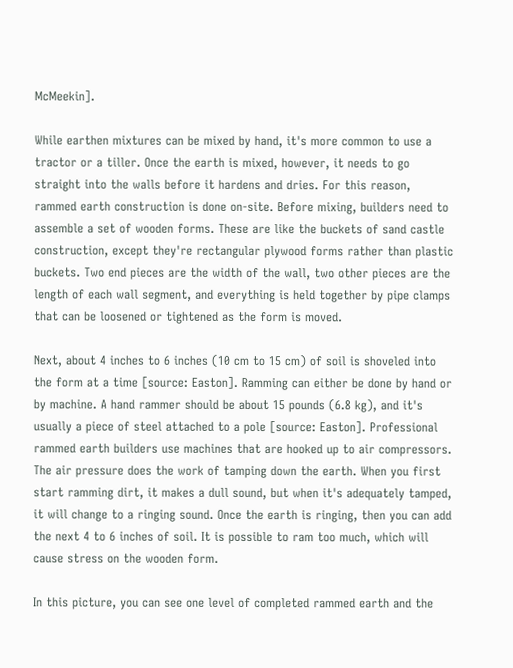McMeekin].

While earthen mixtures can be mixed by hand, it's more common to use a tractor or a tiller. Once the earth is mixed, however, it needs to go straight into the walls before it hardens and dries. For this reason, rammed earth construction is done on-site. Before mixing, builders need to assemble a set of wooden forms. These are like the buckets of sand castle construction, except they're rectangular plywood forms rather than plastic buckets. Two end pieces are the width of the wall, two other pieces are the length of each wall segment, and everything is held together by pipe clamps that can be loosened or tightened as the form is moved.

Next, about 4 inches to 6 inches (10 cm to 15 cm) of soil is shoveled into the form at a time [source: Easton]. Ramming can either be done by hand or by machine. A hand rammer should be about 15 pounds (6.8 kg), and it's usually a piece of steel attached to a pole [source: Easton]. Professional rammed earth builders use machines that are hooked up to air compressors. The air pressure does the work of tamping down the earth. When you first start ramming dirt, it makes a dull sound, but when it's adequately tamped, it will change to a ringing sound. Once the earth is ringing, then you can add the next 4 to 6 inches of soil. It is possible to ram too much, which will cause stress on the wooden form.

In this picture, you can see one level of completed rammed earth and the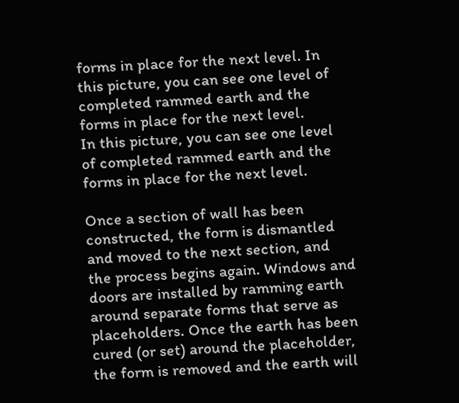forms in place for the next level. In this picture, you can see one level of completed rammed earth and the forms in place for the next level.
In this picture, you can see one level of completed rammed earth and the forms in place for the next level.

Once a section of wall has been constructed, the form is dismantled and moved to the next section, and the process begins again. Windows and doors are installed by ramming earth around separate forms that serve as placeholders. Once the earth has been cured (or set) around the placeholder, the form is removed and the earth will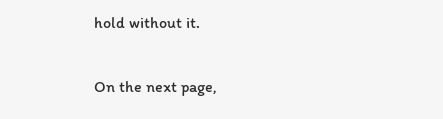hold without it.

On the next page,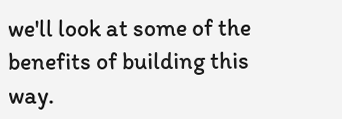we'll look at some of the benefits of building this way.